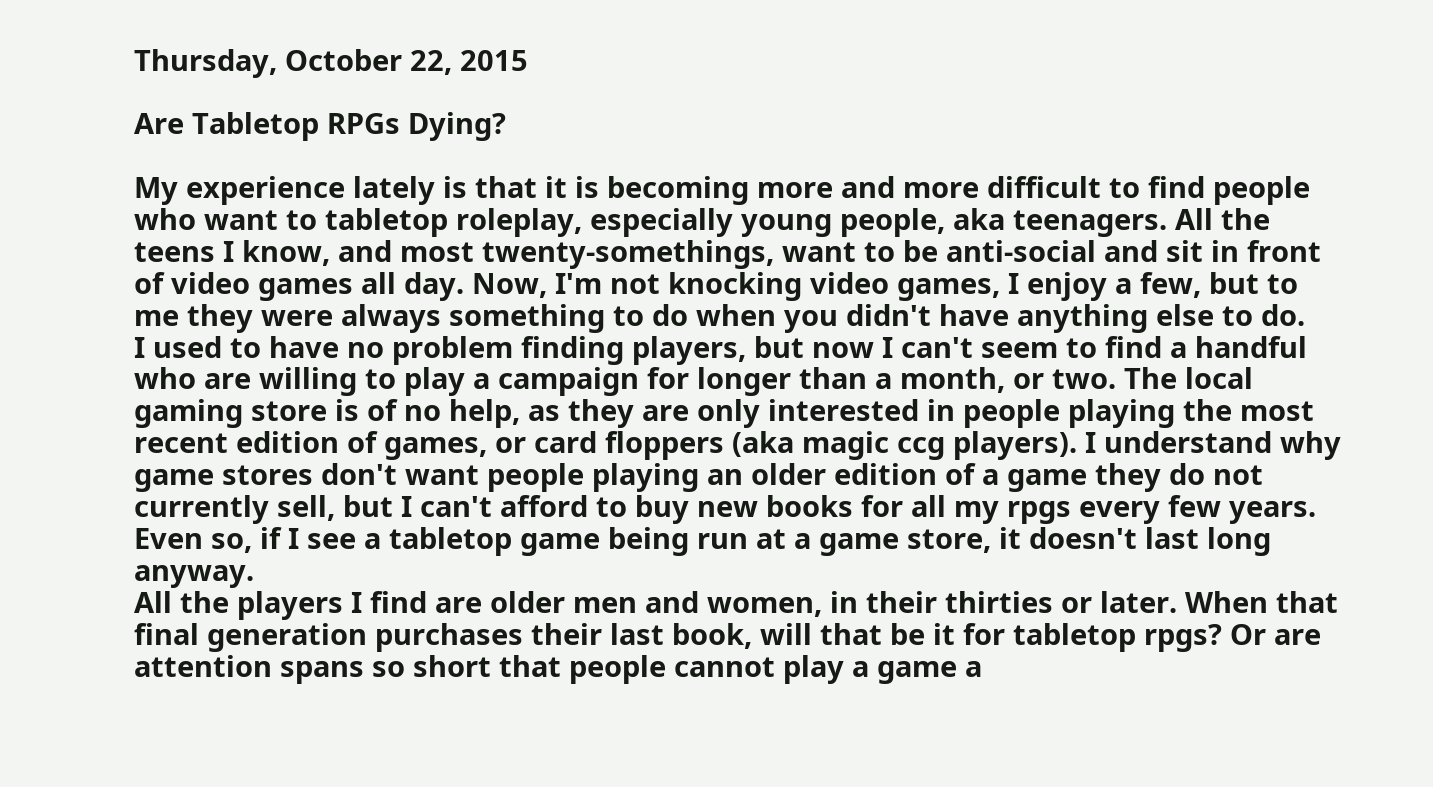Thursday, October 22, 2015

Are Tabletop RPGs Dying?

My experience lately is that it is becoming more and more difficult to find people who want to tabletop roleplay, especially young people, aka teenagers. All the teens I know, and most twenty-somethings, want to be anti-social and sit in front of video games all day. Now, I'm not knocking video games, I enjoy a few, but to me they were always something to do when you didn't have anything else to do.
I used to have no problem finding players, but now I can't seem to find a handful who are willing to play a campaign for longer than a month, or two. The local gaming store is of no help, as they are only interested in people playing the most recent edition of games, or card floppers (aka magic ccg players). I understand why game stores don't want people playing an older edition of a game they do not currently sell, but I can't afford to buy new books for all my rpgs every few years. Even so, if I see a tabletop game being run at a game store, it doesn't last long anyway.
All the players I find are older men and women, in their thirties or later. When that final generation purchases their last book, will that be it for tabletop rpgs? Or are attention spans so short that people cannot play a game a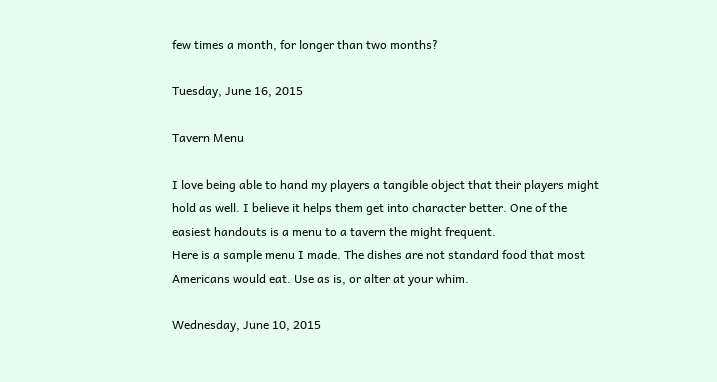few times a month, for longer than two months?

Tuesday, June 16, 2015

Tavern Menu

I love being able to hand my players a tangible object that their players might hold as well. I believe it helps them get into character better. One of the easiest handouts is a menu to a tavern the might frequent.
Here is a sample menu I made. The dishes are not standard food that most Americans would eat. Use as is, or alter at your whim.

Wednesday, June 10, 2015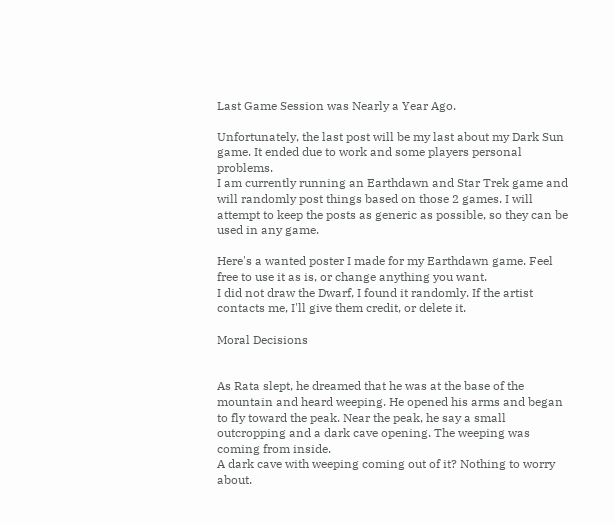Last Game Session was Nearly a Year Ago.

Unfortunately, the last post will be my last about my Dark Sun game. It ended due to work and some players personal problems.
I am currently running an Earthdawn and Star Trek game and will randomly post things based on those 2 games. I will attempt to keep the posts as generic as possible, so they can be used in any game.

Here's a wanted poster I made for my Earthdawn game. Feel free to use it as is, or change anything you want.
I did not draw the Dwarf, I found it randomly. If the artist contacts me, I'll give them credit, or delete it.

Moral Decisions


As Rata slept, he dreamed that he was at the base of the mountain and heard weeping. He opened his arms and began to fly toward the peak. Near the peak, he say a small outcropping and a dark cave opening. The weeping was coming from inside.
A dark cave with weeping coming out of it? Nothing to worry about.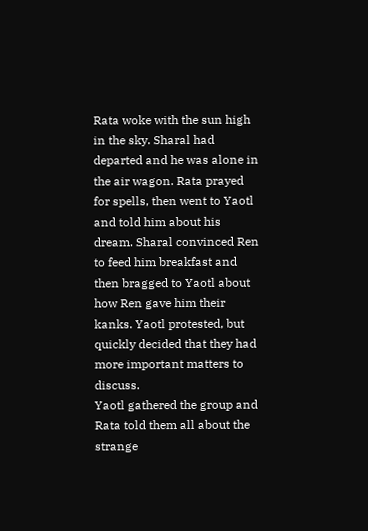Rata woke with the sun high in the sky. Sharal had departed and he was alone in the air wagon. Rata prayed for spells, then went to Yaotl and told him about his dream. Sharal convinced Ren to feed him breakfast and then bragged to Yaotl about how Ren gave him their kanks. Yaotl protested, but quickly decided that they had more important matters to discuss.
Yaotl gathered the group and Rata told them all about the strange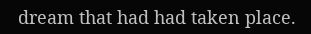dream that had had taken place.